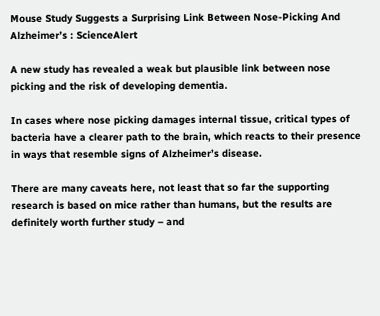Mouse Study Suggests a Surprising Link Between Nose-Picking And Alzheimer’s : ScienceAlert

A new study has revealed a weak but plausible link between nose picking and the risk of developing dementia.

In cases where nose picking damages internal tissue, critical types of bacteria have a clearer path to the brain, which reacts to their presence in ways that resemble signs of Alzheimer’s disease.

There are many caveats here, not least that so far the supporting research is based on mice rather than humans, but the results are definitely worth further study – and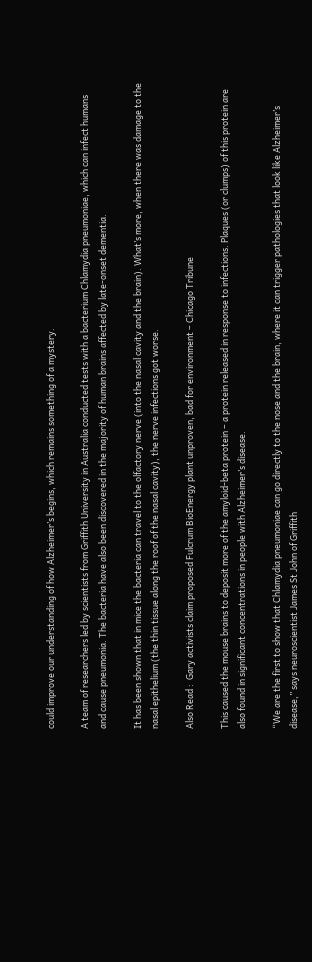could improve our understanding of how Alzheimer’s begins, which remains something of a mystery.

A team of researchers led by scientists from Griffith University in Australia conducted tests with a bacterium Chlamydia pneumoniae, which can infect humans and cause pneumonia. The bacteria have also been discovered in the majority of human brains affected by late-onset dementia.

It has been shown that in mice the bacteria can travel to the olfactory nerve (into the nasal cavity and the brain). What’s more, when there was damage to the nasal epithelium (the thin tissue along the roof of the nasal cavity), the nerve infections got worse.

Also Read :  Gary activists claim proposed Fulcrum BioEnergy plant unproven, bad for environment – Chicago Tribune

This caused the mouse brains to deposit more of the amyloid-beta protein – a protein released in response to infections. Plaques (or clumps) of this protein are also found in significant concentrations in people with Alzheimer’s disease.

“We are the first to show that Chlamydia pneumoniae can go directly to the nose and the brain, where it can trigger pathologies that look like Alzheimer’s disease,” says neuroscientist James St John of Griffith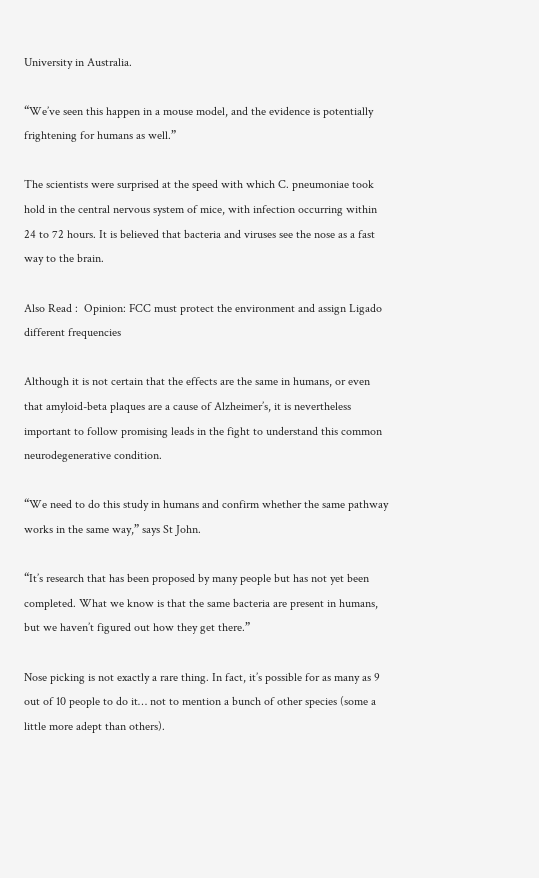University in Australia.

“We’ve seen this happen in a mouse model, and the evidence is potentially frightening for humans as well.”

The scientists were surprised at the speed with which C. pneumoniae took hold in the central nervous system of mice, with infection occurring within 24 to 72 hours. It is believed that bacteria and viruses see the nose as a fast way to the brain.

Also Read :  Opinion: FCC must protect the environment and assign Ligado different frequencies

Although it is not certain that the effects are the same in humans, or even that amyloid-beta plaques are a cause of Alzheimer’s, it is nevertheless important to follow promising leads in the fight to understand this common neurodegenerative condition.

“We need to do this study in humans and confirm whether the same pathway works in the same way,” says St John.

“It’s research that has been proposed by many people but has not yet been completed. What we know is that the same bacteria are present in humans, but we haven’t figured out how they get there.”

Nose picking is not exactly a rare thing. In fact, it’s possible for as many as 9 out of 10 people to do it… not to mention a bunch of other species (some a little more adept than others).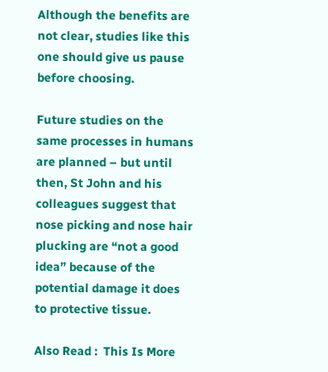Although the benefits are not clear, studies like this one should give us pause before choosing.

Future studies on the same processes in humans are planned – but until then, St John and his colleagues suggest that nose picking and nose hair plucking are “not a good idea” because of the potential damage it does to protective tissue.

Also Read :  This Is More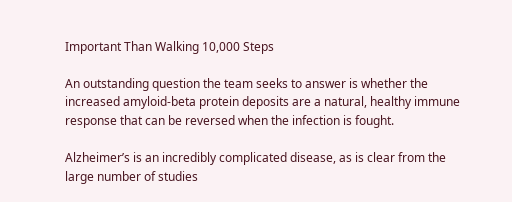Important Than Walking 10,000 Steps

An outstanding question the team seeks to answer is whether the increased amyloid-beta protein deposits are a natural, healthy immune response that can be reversed when the infection is fought.

Alzheimer’s is an incredibly complicated disease, as is clear from the large number of studies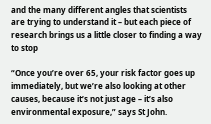and the many different angles that scientists are trying to understand it – but each piece of research brings us a little closer to finding a way to stop

“Once you’re over 65, your risk factor goes up immediately, but we’re also looking at other causes, because it’s not just age – it’s also environmental exposure,” says St John.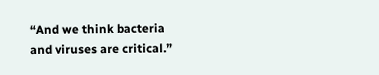“And we think bacteria and viruses are critical.”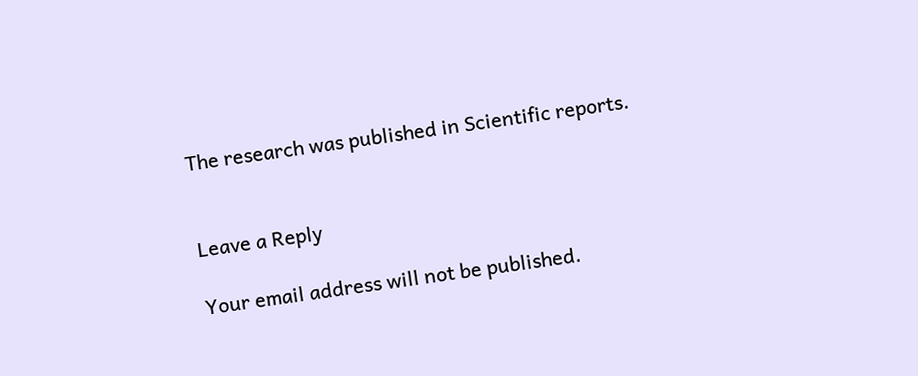The research was published in Scientific reports.


Leave a Reply

Your email address will not be published.